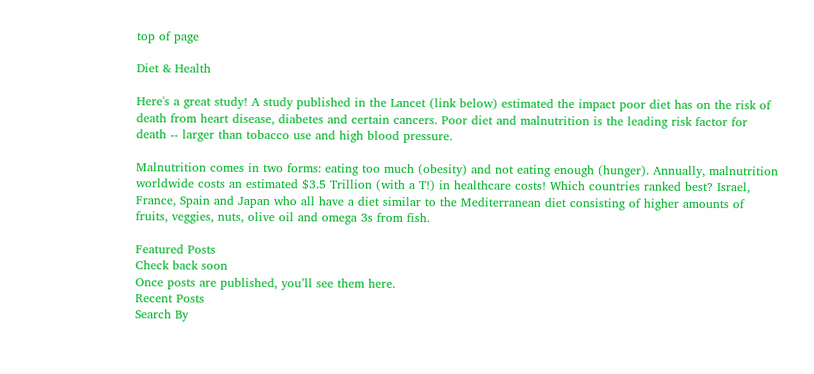top of page

Diet & Health

Here's a great study! A study published in the Lancet (link below) estimated the impact poor diet has on the risk of death from heart disease, diabetes and certain cancers. Poor diet and malnutrition is the leading risk factor for death -- larger than tobacco use and high blood pressure.

Malnutrition comes in two forms: eating too much (obesity) and not eating enough (hunger). Annually, malnutrition worldwide costs an estimated $3.5 Trillion (with a T!) in healthcare costs! Which countries ranked best? Israel, France, Spain and Japan who all have a diet similar to the Mediterranean diet consisting of higher amounts of fruits, veggies, nuts, olive oil and omega 3s from fish.

Featured Posts
Check back soon
Once posts are published, you’ll see them here.
Recent Posts
Search By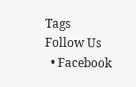Tags
Follow Us
  • Facebook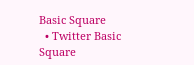Basic Square
  • Twitter Basic Square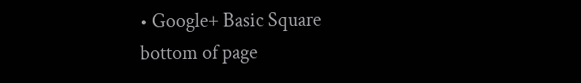• Google+ Basic Square
bottom of page